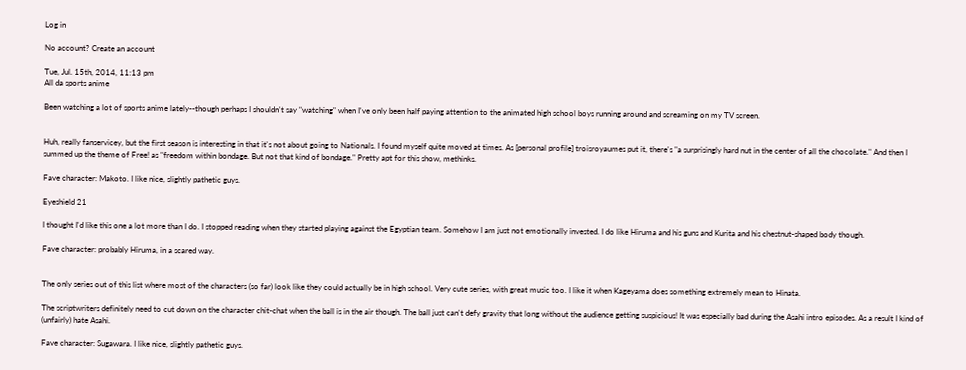Log in

No account? Create an account

Tue, Jul. 15th, 2014, 11:13 pm
All da sports anime

Been watching a lot of sports anime lately--though perhaps I shouldn't say "watching" when I've only been half paying attention to the animated high school boys running around and screaming on my TV screen.


Huh, really fanservicey, but the first season is interesting in that it's not about going to Nationals. I found myself quite moved at times. As [personal profile] troisroyaumes put it, there's "a surprisingly hard nut in the center of all the chocolate." And then I summed up the theme of Free! as "freedom within bondage. But not that kind of bondage." Pretty apt for this show, methinks.

Fave character: Makoto. I like nice, slightly pathetic guys.

Eyeshield 21

I thought I'd like this one a lot more than I do. I stopped reading when they started playing against the Egyptian team. Somehow I am just not emotionally invested. I do like Hiruma and his guns and Kurita and his chestnut-shaped body though.

Fave character: probably Hiruma, in a scared way.


The only series out of this list where most of the characters (so far) look like they could actually be in high school. Very cute series, with great music too. I like it when Kageyama does something extremely mean to Hinata.

The scriptwriters definitely need to cut down on the character chit-chat when the ball is in the air though. The ball just can't defy gravity that long without the audience getting suspicious! It was especially bad during the Asahi intro episodes. As a result I kind of (unfairly) hate Asahi.

Fave character: Sugawara. I like nice, slightly pathetic guys.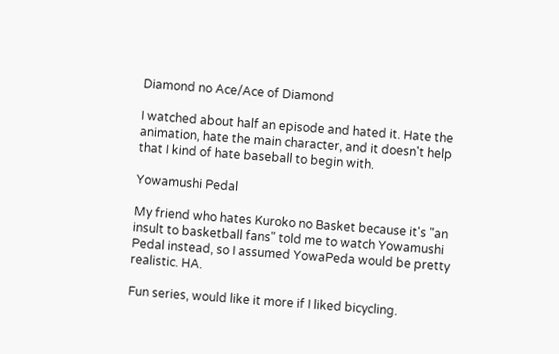Diamond no Ace/Ace of Diamond

I watched about half an episode and hated it. Hate the animation, hate the main character, and it doesn't help that I kind of hate baseball to begin with.

Yowamushi Pedal

My friend who hates Kuroko no Basket because it's "an insult to basketball fans" told me to watch Yowamushi Pedal instead, so I assumed YowaPeda would be pretty realistic. HA.

Fun series, would like it more if I liked bicycling.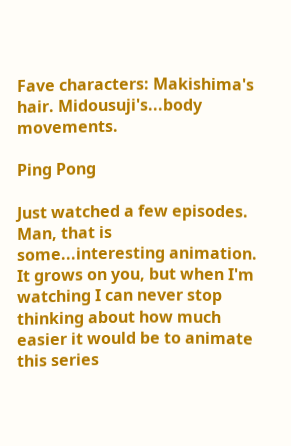Fave characters: Makishima's hair. Midousuji's...body movements.

Ping Pong

Just watched a few episodes. Man, that is some...interesting animation. It grows on you, but when I'm watching I can never stop thinking about how much easier it would be to animate this series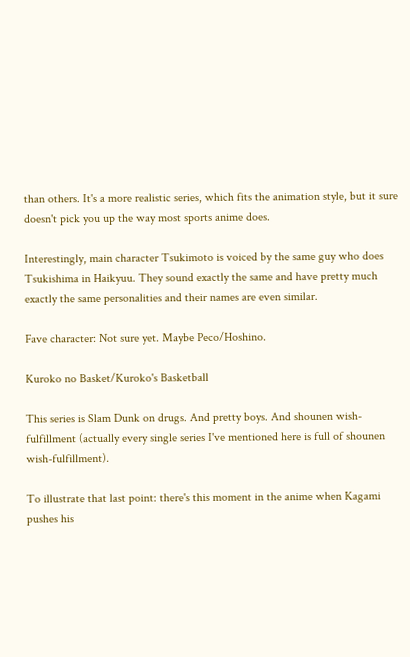than others. It's a more realistic series, which fits the animation style, but it sure doesn't pick you up the way most sports anime does.

Interestingly, main character Tsukimoto is voiced by the same guy who does Tsukishima in Haikyuu. They sound exactly the same and have pretty much exactly the same personalities and their names are even similar.

Fave character: Not sure yet. Maybe Peco/Hoshino.

Kuroko no Basket/Kuroko's Basketball

This series is Slam Dunk on drugs. And pretty boys. And shounen wish-fulfillment (actually every single series I've mentioned here is full of shounen wish-fulfillment).

To illustrate that last point: there's this moment in the anime when Kagami pushes his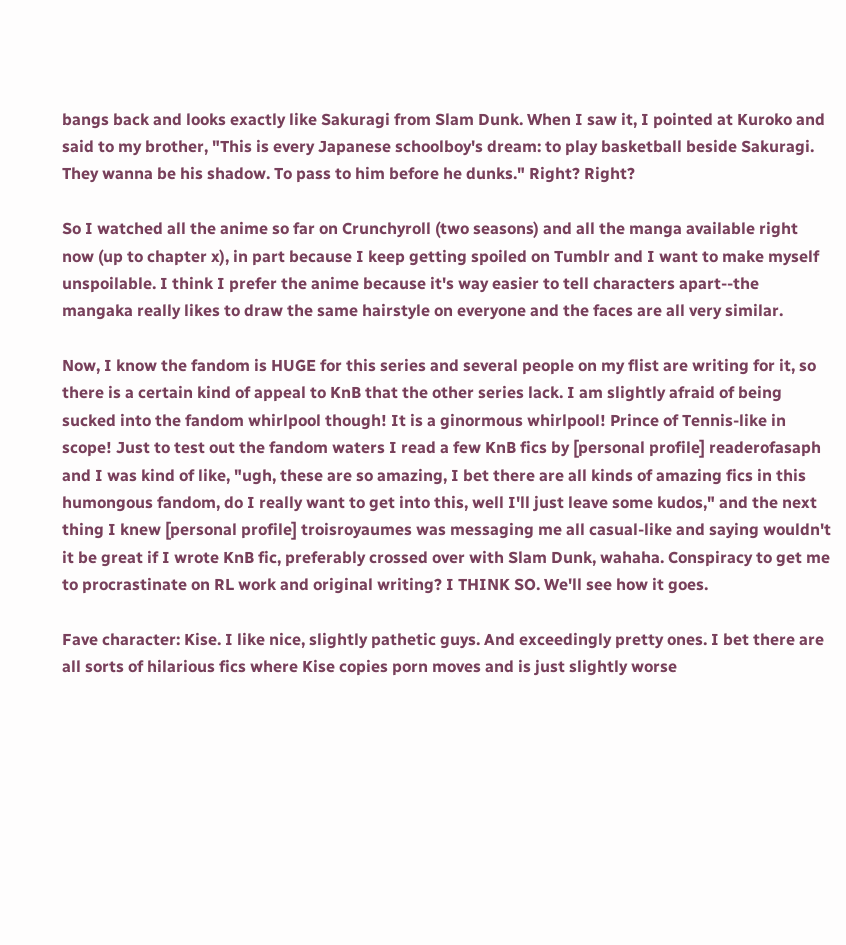bangs back and looks exactly like Sakuragi from Slam Dunk. When I saw it, I pointed at Kuroko and said to my brother, "This is every Japanese schoolboy's dream: to play basketball beside Sakuragi. They wanna be his shadow. To pass to him before he dunks." Right? Right?

So I watched all the anime so far on Crunchyroll (two seasons) and all the manga available right now (up to chapter x), in part because I keep getting spoiled on Tumblr and I want to make myself unspoilable. I think I prefer the anime because it's way easier to tell characters apart--the mangaka really likes to draw the same hairstyle on everyone and the faces are all very similar.

Now, I know the fandom is HUGE for this series and several people on my flist are writing for it, so there is a certain kind of appeal to KnB that the other series lack. I am slightly afraid of being sucked into the fandom whirlpool though! It is a ginormous whirlpool! Prince of Tennis-like in scope! Just to test out the fandom waters I read a few KnB fics by [personal profile] readerofasaph and I was kind of like, "ugh, these are so amazing, I bet there are all kinds of amazing fics in this humongous fandom, do I really want to get into this, well I'll just leave some kudos," and the next thing I knew [personal profile] troisroyaumes was messaging me all casual-like and saying wouldn't it be great if I wrote KnB fic, preferably crossed over with Slam Dunk, wahaha. Conspiracy to get me to procrastinate on RL work and original writing? I THINK SO. We'll see how it goes.

Fave character: Kise. I like nice, slightly pathetic guys. And exceedingly pretty ones. I bet there are all sorts of hilarious fics where Kise copies porn moves and is just slightly worse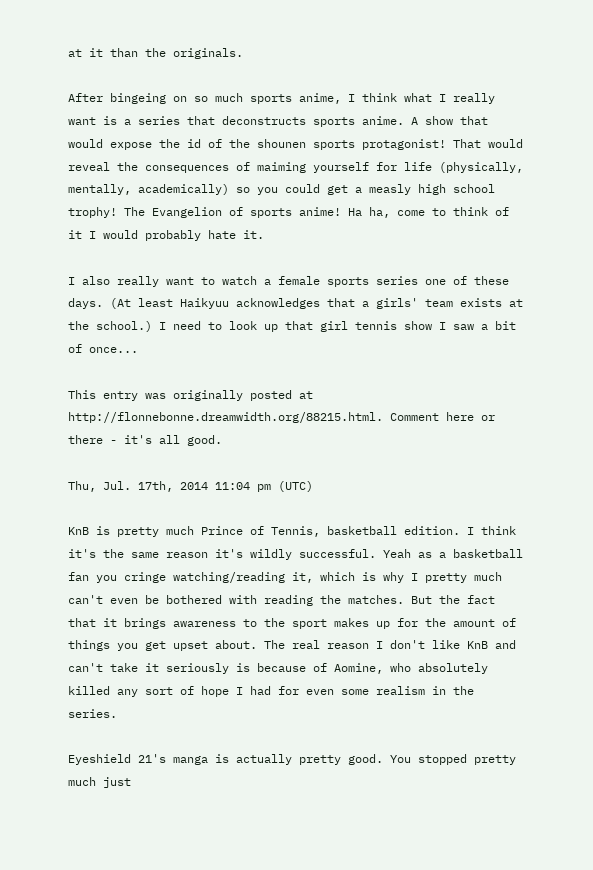at it than the originals.

After bingeing on so much sports anime, I think what I really want is a series that deconstructs sports anime. A show that would expose the id of the shounen sports protagonist! That would reveal the consequences of maiming yourself for life (physically, mentally, academically) so you could get a measly high school trophy! The Evangelion of sports anime! Ha ha, come to think of it I would probably hate it.

I also really want to watch a female sports series one of these days. (At least Haikyuu acknowledges that a girls' team exists at the school.) I need to look up that girl tennis show I saw a bit of once...

This entry was originally posted at http://flonnebonne.dreamwidth.org/88215.html. Comment here or there - it's all good.

Thu, Jul. 17th, 2014 11:04 pm (UTC)

KnB is pretty much Prince of Tennis, basketball edition. I think it's the same reason it's wildly successful. Yeah as a basketball fan you cringe watching/reading it, which is why I pretty much can't even be bothered with reading the matches. But the fact that it brings awareness to the sport makes up for the amount of things you get upset about. The real reason I don't like KnB and can't take it seriously is because of Aomine, who absolutely killed any sort of hope I had for even some realism in the series.

Eyeshield 21's manga is actually pretty good. You stopped pretty much just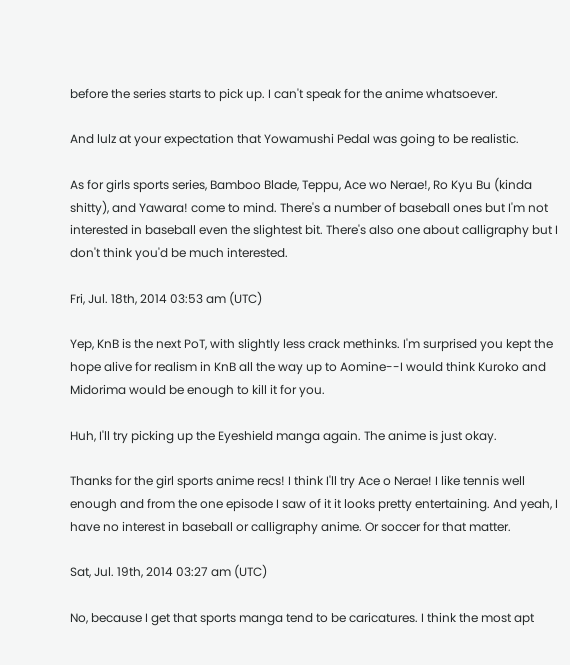before the series starts to pick up. I can't speak for the anime whatsoever.

And lulz at your expectation that Yowamushi Pedal was going to be realistic.

As for girls sports series, Bamboo Blade, Teppu, Ace wo Nerae!, Ro Kyu Bu (kinda shitty), and Yawara! come to mind. There's a number of baseball ones but I'm not interested in baseball even the slightest bit. There's also one about calligraphy but I don't think you'd be much interested.

Fri, Jul. 18th, 2014 03:53 am (UTC)

Yep, KnB is the next PoT, with slightly less crack methinks. I'm surprised you kept the hope alive for realism in KnB all the way up to Aomine--I would think Kuroko and Midorima would be enough to kill it for you.

Huh, I'll try picking up the Eyeshield manga again. The anime is just okay.

Thanks for the girl sports anime recs! I think I'll try Ace o Nerae! I like tennis well enough and from the one episode I saw of it it looks pretty entertaining. And yeah, I have no interest in baseball or calligraphy anime. Or soccer for that matter.

Sat, Jul. 19th, 2014 03:27 am (UTC)

No, because I get that sports manga tend to be caricatures. I think the most apt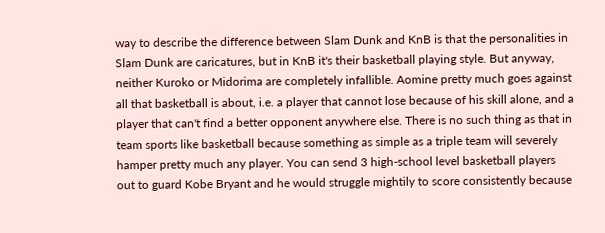way to describe the difference between Slam Dunk and KnB is that the personalities in Slam Dunk are caricatures, but in KnB it's their basketball playing style. But anyway, neither Kuroko or Midorima are completely infallible. Aomine pretty much goes against all that basketball is about, i.e. a player that cannot lose because of his skill alone, and a player that can't find a better opponent anywhere else. There is no such thing as that in team sports like basketball because something as simple as a triple team will severely hamper pretty much any player. You can send 3 high-school level basketball players out to guard Kobe Bryant and he would struggle mightily to score consistently because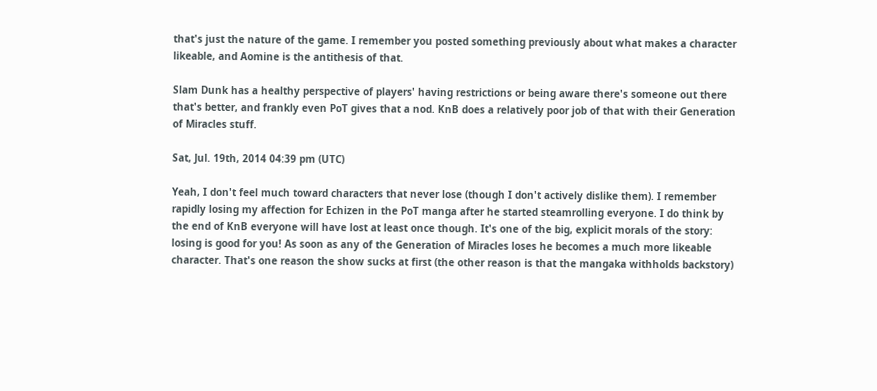that's just the nature of the game. I remember you posted something previously about what makes a character likeable, and Aomine is the antithesis of that.

Slam Dunk has a healthy perspective of players' having restrictions or being aware there's someone out there that's better, and frankly even PoT gives that a nod. KnB does a relatively poor job of that with their Generation of Miracles stuff.

Sat, Jul. 19th, 2014 04:39 pm (UTC)

Yeah, I don't feel much toward characters that never lose (though I don't actively dislike them). I remember rapidly losing my affection for Echizen in the PoT manga after he started steamrolling everyone. I do think by the end of KnB everyone will have lost at least once though. It's one of the big, explicit morals of the story: losing is good for you! As soon as any of the Generation of Miracles loses he becomes a much more likeable character. That's one reason the show sucks at first (the other reason is that the mangaka withholds backstory)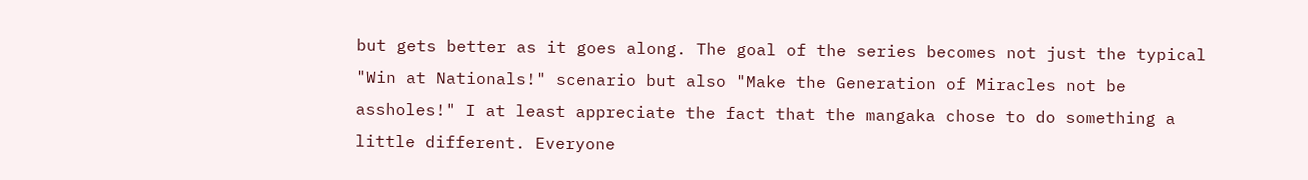but gets better as it goes along. The goal of the series becomes not just the typical "Win at Nationals!" scenario but also "Make the Generation of Miracles not be assholes!" I at least appreciate the fact that the mangaka chose to do something a little different. Everyone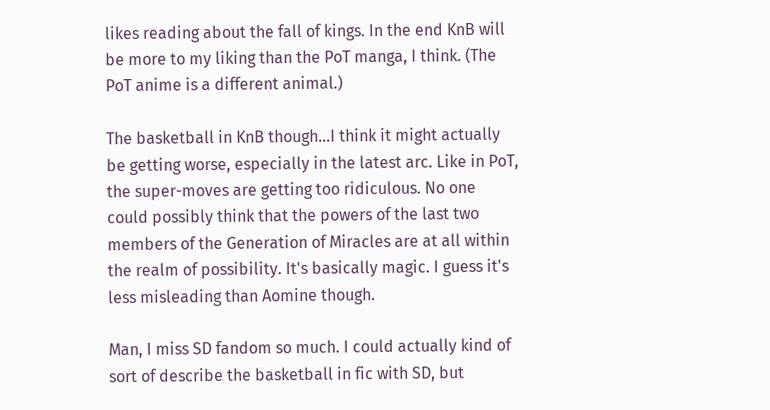likes reading about the fall of kings. In the end KnB will be more to my liking than the PoT manga, I think. (The PoT anime is a different animal.)

The basketball in KnB though...I think it might actually be getting worse, especially in the latest arc. Like in PoT, the super-moves are getting too ridiculous. No one could possibly think that the powers of the last two members of the Generation of Miracles are at all within the realm of possibility. It's basically magic. I guess it's less misleading than Aomine though.

Man, I miss SD fandom so much. I could actually kind of sort of describe the basketball in fic with SD, but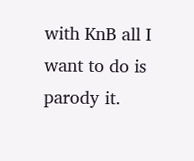with KnB all I want to do is parody it.